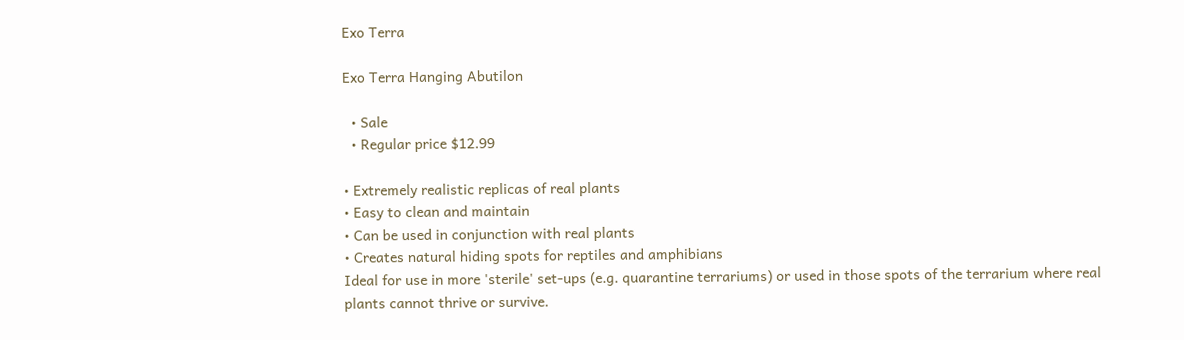Exo Terra

Exo Terra Hanging Abutilon

  • Sale
  • Regular price $12.99

• Extremely realistic replicas of real plants
• Easy to clean and maintain
• Can be used in conjunction with real plants
• Creates natural hiding spots for reptiles and amphibians
Ideal for use in more 'sterile' set-ups (e.g. quarantine terrariums) or used in those spots of the terrarium where real plants cannot thrive or survive.